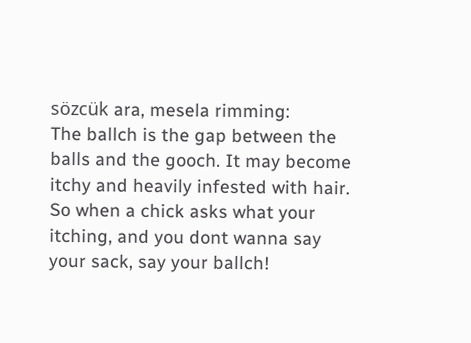sözcük ara, mesela rimming:
The ballch is the gap between the balls and the gooch. It may become itchy and heavily infested with hair. So when a chick asks what your itching, and you dont wanna say your sack, say your ballch!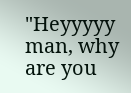"Heyyyyy man, why are you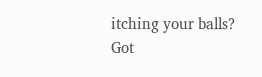itching your balls? Got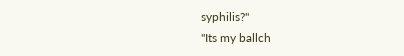syphilis?"
"Its my ballch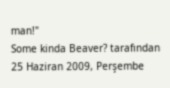man!"
Some kinda Beaver? tarafından 25 Haziran 2009, Perşembe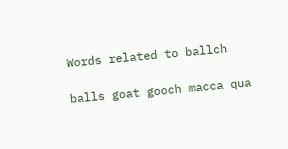Words related to ballch

balls goat gooch macca qua